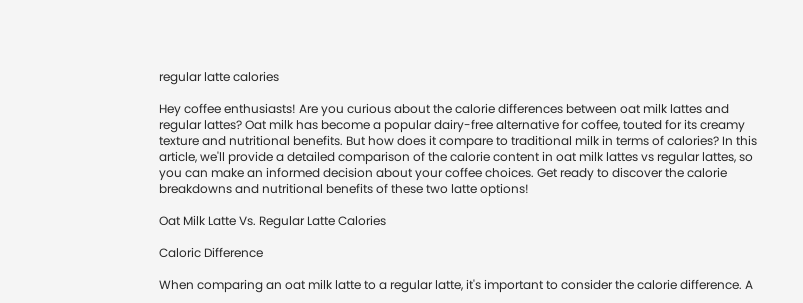regular latte calories

Hey coffee enthusiasts! Are you curious about the calorie differences between oat milk lattes and regular lattes? Oat milk has become a popular dairy-free alternative for coffee, touted for its creamy texture and nutritional benefits. But how does it compare to traditional milk in terms of calories? In this article, we'll provide a detailed comparison of the calorie content in oat milk lattes vs regular lattes, so you can make an informed decision about your coffee choices. Get ready to discover the calorie breakdowns and nutritional benefits of these two latte options!

Oat Milk Latte Vs. Regular Latte Calories

Caloric Difference

When comparing an oat milk latte to a regular latte, it's important to consider the calorie difference. A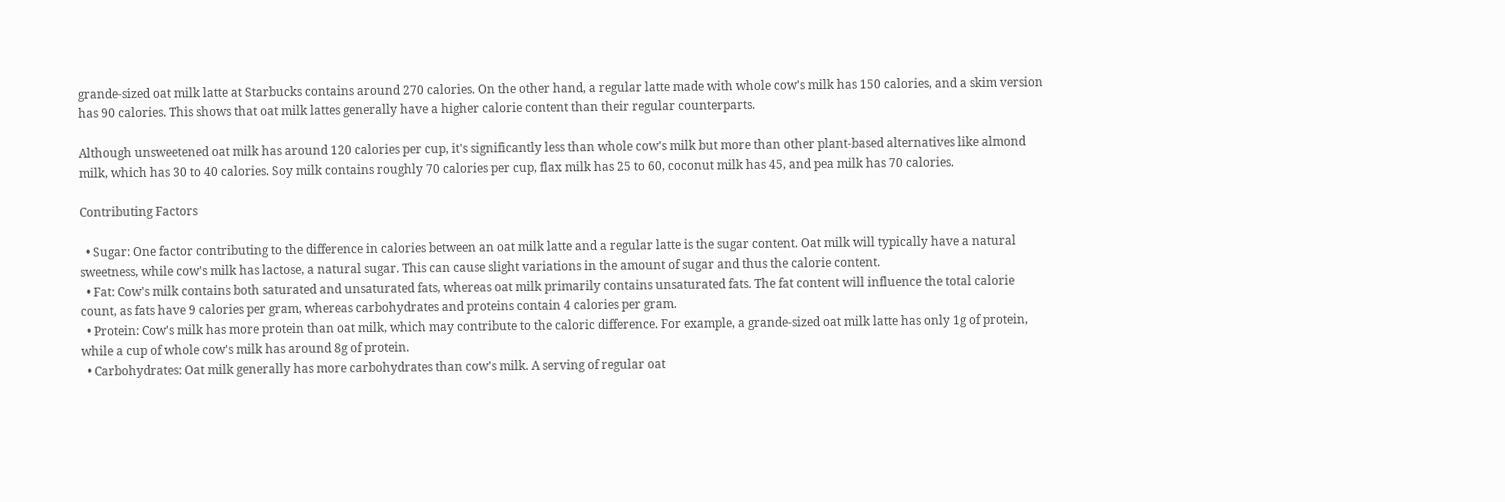grande-sized oat milk latte at Starbucks contains around 270 calories. On the other hand, a regular latte made with whole cow's milk has 150 calories, and a skim version has 90 calories. This shows that oat milk lattes generally have a higher calorie content than their regular counterparts.

Although unsweetened oat milk has around 120 calories per cup, it's significantly less than whole cow's milk but more than other plant-based alternatives like almond milk, which has 30 to 40 calories. Soy milk contains roughly 70 calories per cup, flax milk has 25 to 60, coconut milk has 45, and pea milk has 70 calories.

Contributing Factors

  • Sugar: One factor contributing to the difference in calories between an oat milk latte and a regular latte is the sugar content. Oat milk will typically have a natural sweetness, while cow's milk has lactose, a natural sugar. This can cause slight variations in the amount of sugar and thus the calorie content.
  • Fat: Cow's milk contains both saturated and unsaturated fats, whereas oat milk primarily contains unsaturated fats. The fat content will influence the total calorie count, as fats have 9 calories per gram, whereas carbohydrates and proteins contain 4 calories per gram.
  • Protein: Cow's milk has more protein than oat milk, which may contribute to the caloric difference. For example, a grande-sized oat milk latte has only 1g of protein, while a cup of whole cow's milk has around 8g of protein.
  • Carbohydrates: Oat milk generally has more carbohydrates than cow's milk. A serving of regular oat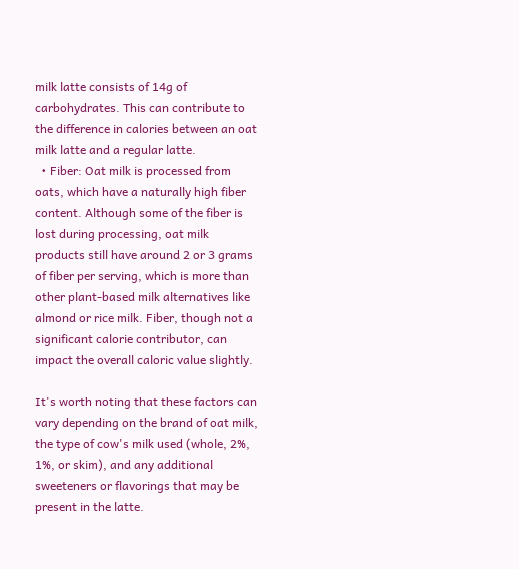milk latte consists of 14g of carbohydrates. This can contribute to the difference in calories between an oat milk latte and a regular latte.
  • Fiber: Oat milk is processed from oats, which have a naturally high fiber content. Although some of the fiber is lost during processing, oat milk products still have around 2 or 3 grams of fiber per serving, which is more than other plant-based milk alternatives like almond or rice milk. Fiber, though not a significant calorie contributor, can impact the overall caloric value slightly.

It's worth noting that these factors can vary depending on the brand of oat milk, the type of cow's milk used (whole, 2%, 1%, or skim), and any additional sweeteners or flavorings that may be present in the latte.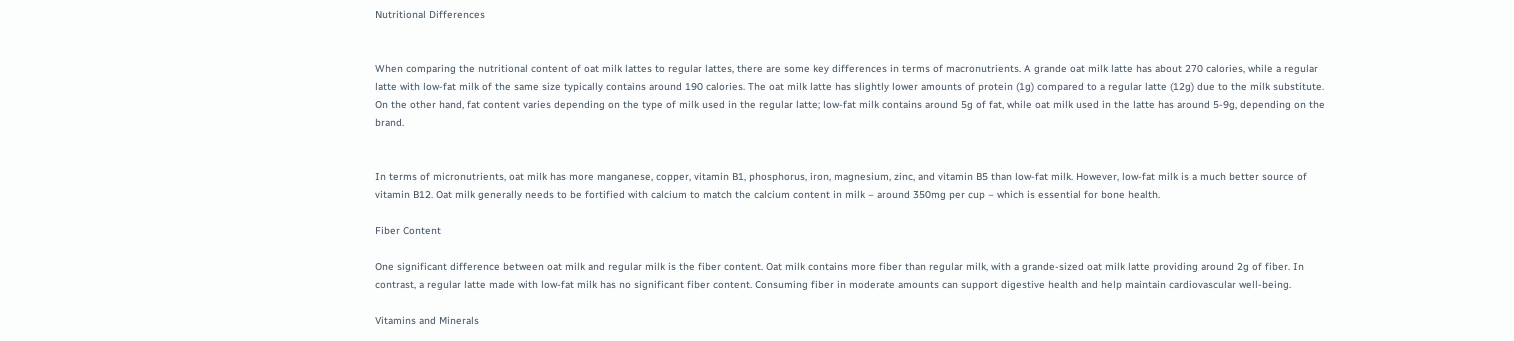Nutritional Differences


When comparing the nutritional content of oat milk lattes to regular lattes, there are some key differences in terms of macronutrients. A grande oat milk latte has about 270 calories, while a regular latte with low-fat milk of the same size typically contains around 190 calories. The oat milk latte has slightly lower amounts of protein (1g) compared to a regular latte (12g) due to the milk substitute. On the other hand, fat content varies depending on the type of milk used in the regular latte; low-fat milk contains around 5g of fat, while oat milk used in the latte has around 5-9g, depending on the brand.


In terms of micronutrients, oat milk has more manganese, copper, vitamin B1, phosphorus, iron, magnesium, zinc, and vitamin B5 than low-fat milk. However, low-fat milk is a much better source of vitamin B12. Oat milk generally needs to be fortified with calcium to match the calcium content in milk – around 350mg per cup – which is essential for bone health.

Fiber Content

One significant difference between oat milk and regular milk is the fiber content. Oat milk contains more fiber than regular milk, with a grande-sized oat milk latte providing around 2g of fiber. In contrast, a regular latte made with low-fat milk has no significant fiber content. Consuming fiber in moderate amounts can support digestive health and help maintain cardiovascular well-being.

Vitamins and Minerals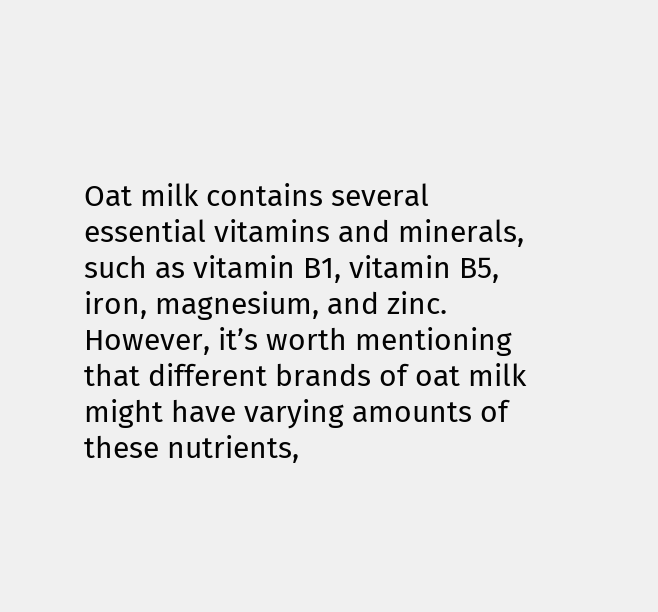Oat milk contains several essential vitamins and minerals, such as vitamin B1, vitamin B5, iron, magnesium, and zinc. However, it’s worth mentioning that different brands of oat milk might have varying amounts of these nutrients,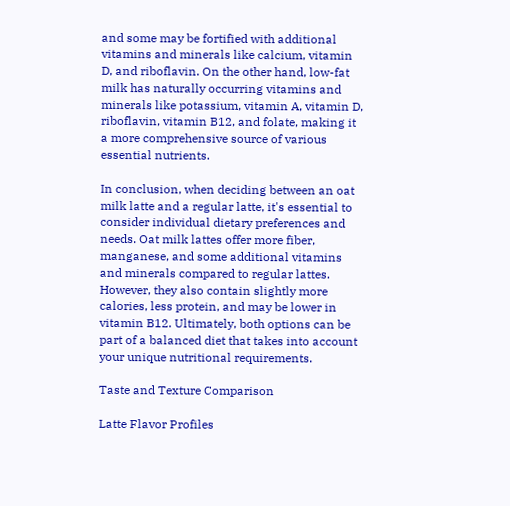and some may be fortified with additional vitamins and minerals like calcium, vitamin D, and riboflavin. On the other hand, low-fat milk has naturally occurring vitamins and minerals like potassium, vitamin A, vitamin D, riboflavin, vitamin B12, and folate, making it a more comprehensive source of various essential nutrients.

In conclusion, when deciding between an oat milk latte and a regular latte, it's essential to consider individual dietary preferences and needs. Oat milk lattes offer more fiber, manganese, and some additional vitamins and minerals compared to regular lattes. However, they also contain slightly more calories, less protein, and may be lower in vitamin B12. Ultimately, both options can be part of a balanced diet that takes into account your unique nutritional requirements.

Taste and Texture Comparison

Latte Flavor Profiles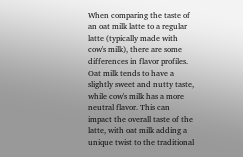When comparing the taste of an oat milk latte to a regular latte (typically made with cow's milk), there are some differences in flavor profiles. Oat milk tends to have a slightly sweet and nutty taste, while cow's milk has a more neutral flavor. This can impact the overall taste of the latte, with oat milk adding a unique twist to the traditional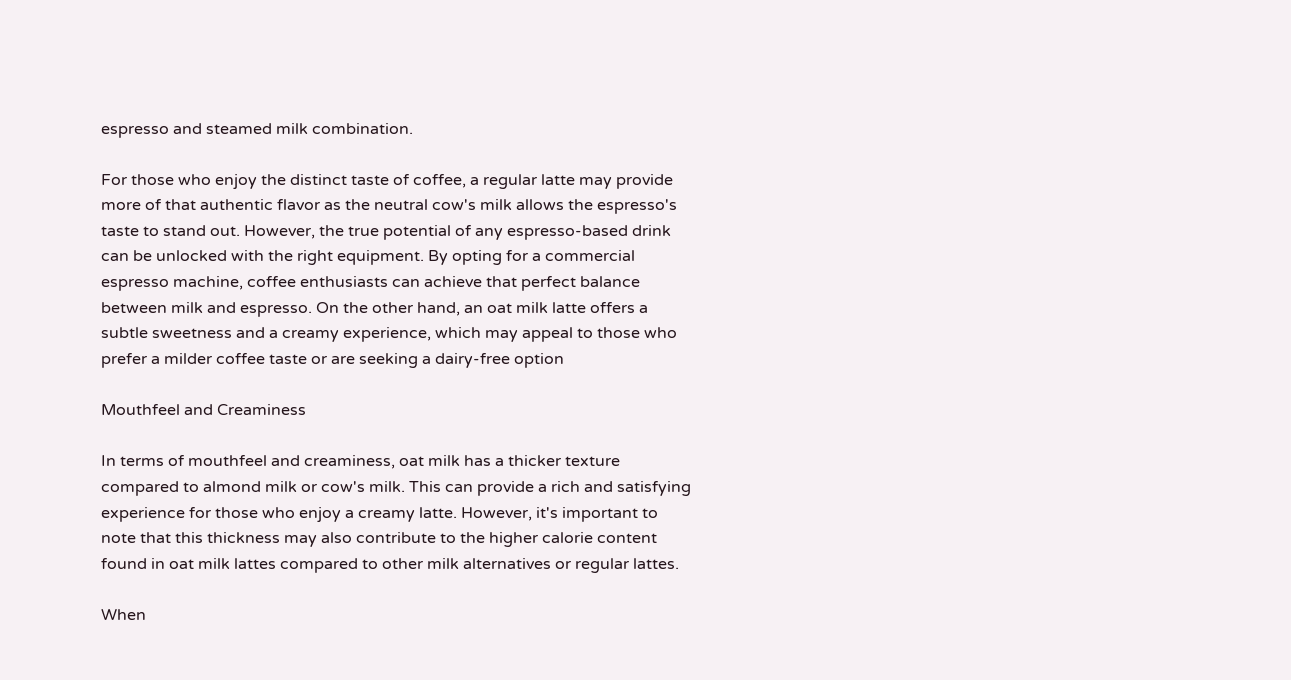espresso and steamed milk combination.

For those who enjoy the distinct taste of coffee, a regular latte may provide more of that authentic flavor as the neutral cow's milk allows the espresso's taste to stand out. However, the true potential of any espresso-based drink can be unlocked with the right equipment. By opting for a commercial espresso machine, coffee enthusiasts can achieve that perfect balance between milk and espresso. On the other hand, an oat milk latte offers a subtle sweetness and a creamy experience, which may appeal to those who prefer a milder coffee taste or are seeking a dairy-free option

Mouthfeel and Creaminess

In terms of mouthfeel and creaminess, oat milk has a thicker texture compared to almond milk or cow's milk. This can provide a rich and satisfying experience for those who enjoy a creamy latte. However, it's important to note that this thickness may also contribute to the higher calorie content found in oat milk lattes compared to other milk alternatives or regular lattes.

When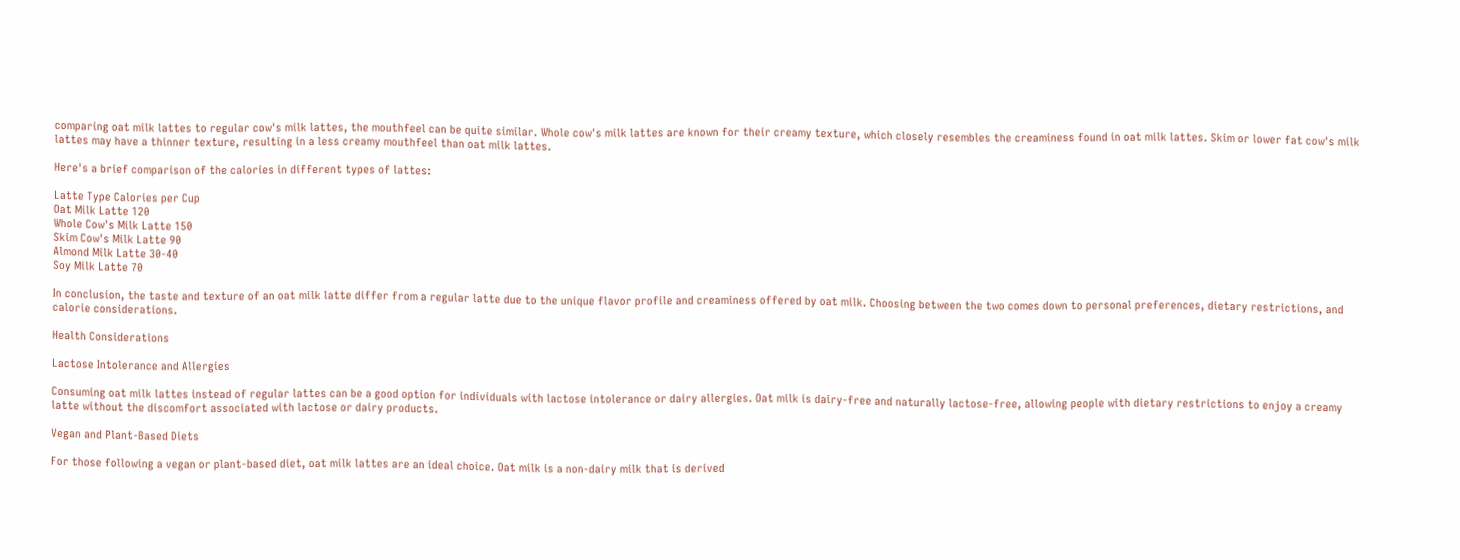comparing oat milk lattes to regular cow's milk lattes, the mouthfeel can be quite similar. Whole cow's milk lattes are known for their creamy texture, which closely resembles the creaminess found in oat milk lattes. Skim or lower fat cow's milk lattes may have a thinner texture, resulting in a less creamy mouthfeel than oat milk lattes.

Here's a brief comparison of the calories in different types of lattes:

Latte Type Calories per Cup
Oat Milk Latte 120
Whole Cow's Milk Latte 150
Skim Cow's Milk Latte 90
Almond Milk Latte 30-40
Soy Milk Latte 70

In conclusion, the taste and texture of an oat milk latte differ from a regular latte due to the unique flavor profile and creaminess offered by oat milk. Choosing between the two comes down to personal preferences, dietary restrictions, and calorie considerations.

Health Considerations

Lactose Intolerance and Allergies

Consuming oat milk lattes instead of regular lattes can be a good option for individuals with lactose intolerance or dairy allergies. Oat milk is dairy-free and naturally lactose-free, allowing people with dietary restrictions to enjoy a creamy latte without the discomfort associated with lactose or dairy products.

Vegan and Plant-Based Diets

For those following a vegan or plant-based diet, oat milk lattes are an ideal choice. Oat milk is a non-dairy milk that is derived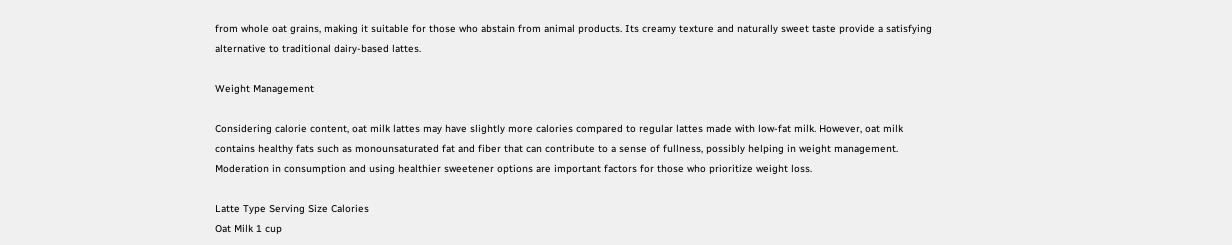from whole oat grains, making it suitable for those who abstain from animal products. Its creamy texture and naturally sweet taste provide a satisfying alternative to traditional dairy-based lattes.

Weight Management

Considering calorie content, oat milk lattes may have slightly more calories compared to regular lattes made with low-fat milk. However, oat milk contains healthy fats such as monounsaturated fat and fiber that can contribute to a sense of fullness, possibly helping in weight management. Moderation in consumption and using healthier sweetener options are important factors for those who prioritize weight loss.

Latte Type Serving Size Calories
Oat Milk 1 cup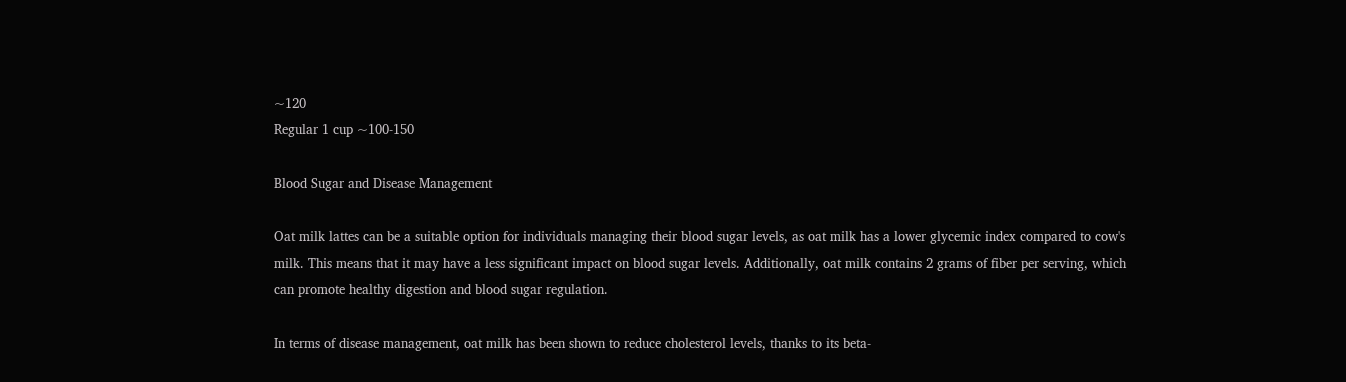~120
Regular 1 cup ~100-150

Blood Sugar and Disease Management

Oat milk lattes can be a suitable option for individuals managing their blood sugar levels, as oat milk has a lower glycemic index compared to cow's milk. This means that it may have a less significant impact on blood sugar levels. Additionally, oat milk contains 2 grams of fiber per serving, which can promote healthy digestion and blood sugar regulation.

In terms of disease management, oat milk has been shown to reduce cholesterol levels, thanks to its beta-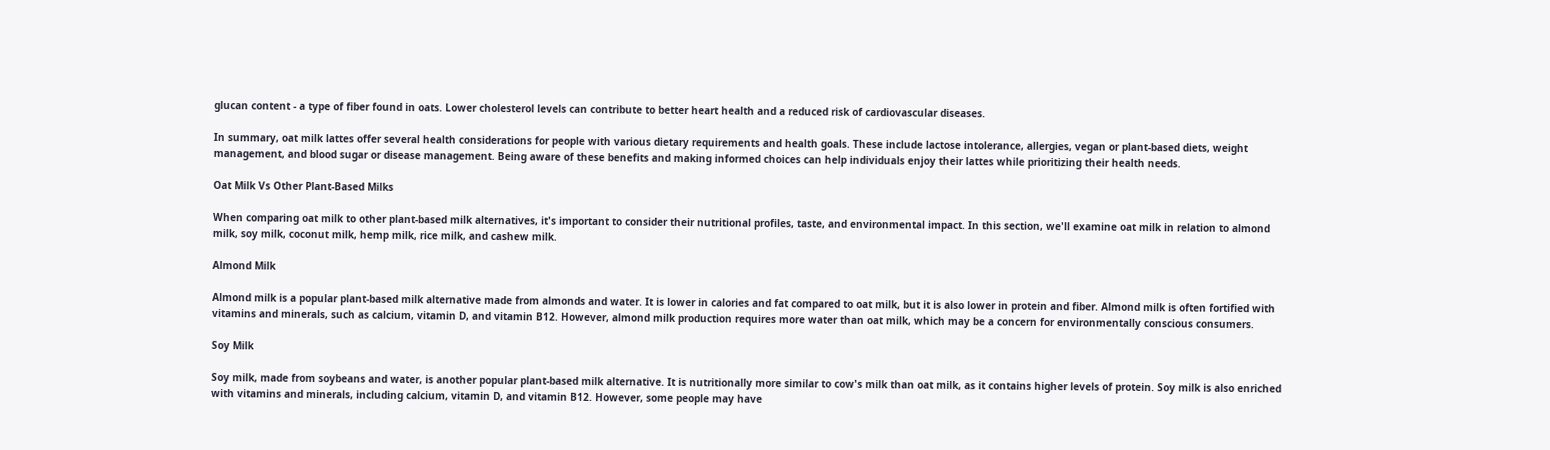glucan content - a type of fiber found in oats. Lower cholesterol levels can contribute to better heart health and a reduced risk of cardiovascular diseases.

In summary, oat milk lattes offer several health considerations for people with various dietary requirements and health goals. These include lactose intolerance, allergies, vegan or plant-based diets, weight management, and blood sugar or disease management. Being aware of these benefits and making informed choices can help individuals enjoy their lattes while prioritizing their health needs.

Oat Milk Vs Other Plant-Based Milks

When comparing oat milk to other plant-based milk alternatives, it's important to consider their nutritional profiles, taste, and environmental impact. In this section, we'll examine oat milk in relation to almond milk, soy milk, coconut milk, hemp milk, rice milk, and cashew milk.

Almond Milk

Almond milk is a popular plant-based milk alternative made from almonds and water. It is lower in calories and fat compared to oat milk, but it is also lower in protein and fiber. Almond milk is often fortified with vitamins and minerals, such as calcium, vitamin D, and vitamin B12. However, almond milk production requires more water than oat milk, which may be a concern for environmentally conscious consumers.

Soy Milk

Soy milk, made from soybeans and water, is another popular plant-based milk alternative. It is nutritionally more similar to cow's milk than oat milk, as it contains higher levels of protein. Soy milk is also enriched with vitamins and minerals, including calcium, vitamin D, and vitamin B12. However, some people may have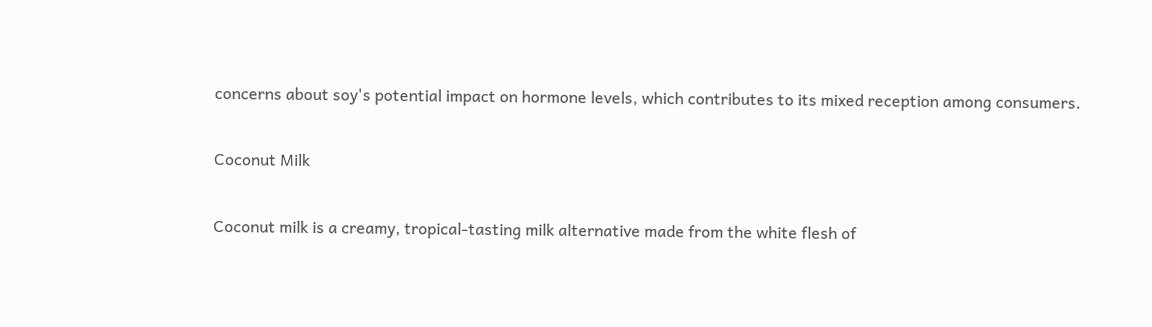concerns about soy's potential impact on hormone levels, which contributes to its mixed reception among consumers.

Coconut Milk

Coconut milk is a creamy, tropical-tasting milk alternative made from the white flesh of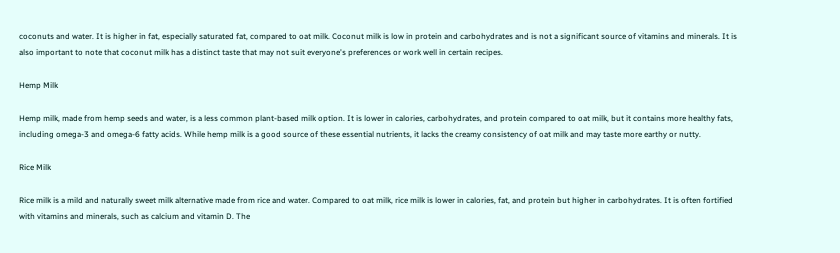coconuts and water. It is higher in fat, especially saturated fat, compared to oat milk. Coconut milk is low in protein and carbohydrates and is not a significant source of vitamins and minerals. It is also important to note that coconut milk has a distinct taste that may not suit everyone's preferences or work well in certain recipes.

Hemp Milk

Hemp milk, made from hemp seeds and water, is a less common plant-based milk option. It is lower in calories, carbohydrates, and protein compared to oat milk, but it contains more healthy fats, including omega-3 and omega-6 fatty acids. While hemp milk is a good source of these essential nutrients, it lacks the creamy consistency of oat milk and may taste more earthy or nutty.

Rice Milk

Rice milk is a mild and naturally sweet milk alternative made from rice and water. Compared to oat milk, rice milk is lower in calories, fat, and protein but higher in carbohydrates. It is often fortified with vitamins and minerals, such as calcium and vitamin D. The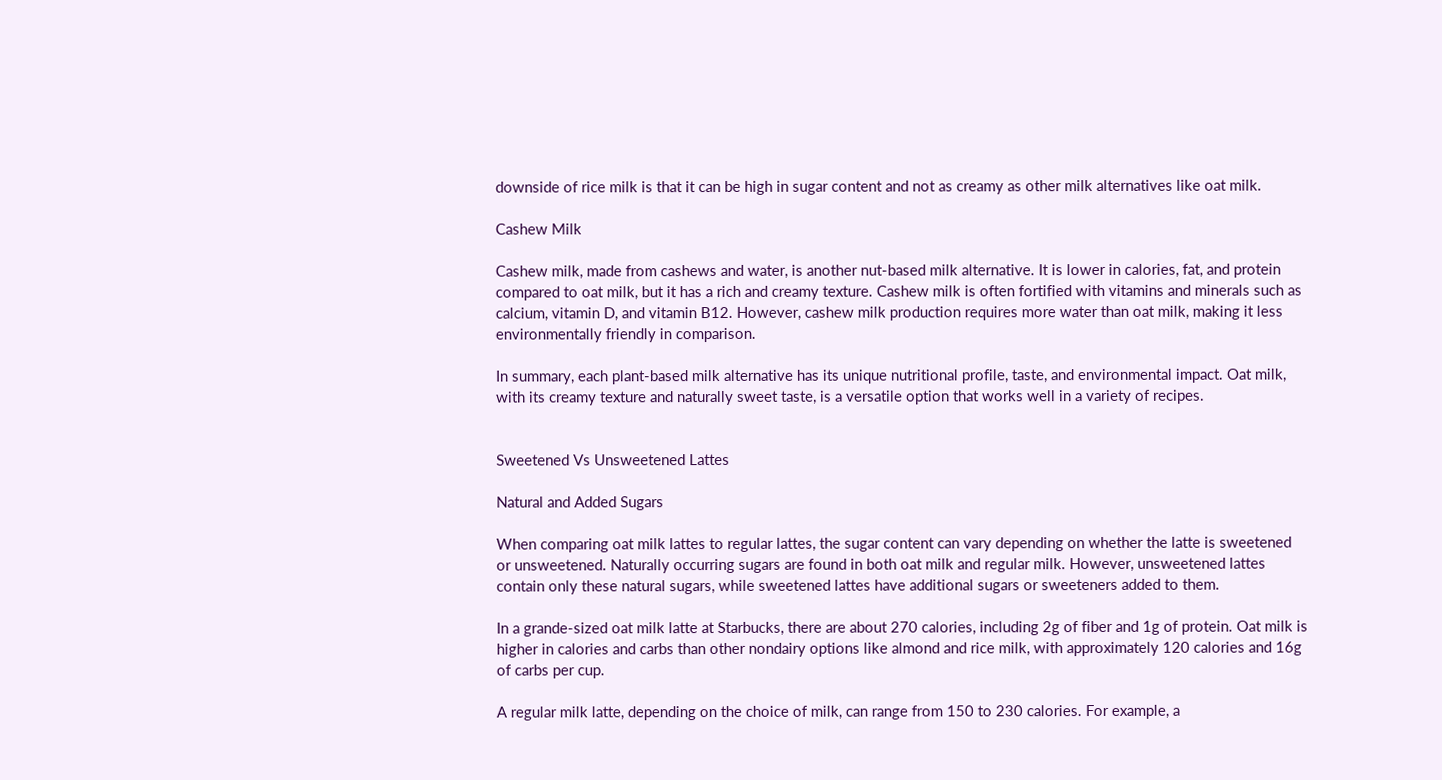downside of rice milk is that it can be high in sugar content and not as creamy as other milk alternatives like oat milk.

Cashew Milk

Cashew milk, made from cashews and water, is another nut-based milk alternative. It is lower in calories, fat, and protein compared to oat milk, but it has a rich and creamy texture. Cashew milk is often fortified with vitamins and minerals such as calcium, vitamin D, and vitamin B12. However, cashew milk production requires more water than oat milk, making it less environmentally friendly in comparison.

In summary, each plant-based milk alternative has its unique nutritional profile, taste, and environmental impact. Oat milk, with its creamy texture and naturally sweet taste, is a versatile option that works well in a variety of recipes.


Sweetened Vs Unsweetened Lattes

Natural and Added Sugars

When comparing oat milk lattes to regular lattes, the sugar content can vary depending on whether the latte is sweetened or unsweetened. Naturally occurring sugars are found in both oat milk and regular milk. However, unsweetened lattes contain only these natural sugars, while sweetened lattes have additional sugars or sweeteners added to them.

In a grande-sized oat milk latte at Starbucks, there are about 270 calories, including 2g of fiber and 1g of protein. Oat milk is higher in calories and carbs than other nondairy options like almond and rice milk, with approximately 120 calories and 16g of carbs per cup.

A regular milk latte, depending on the choice of milk, can range from 150 to 230 calories. For example, a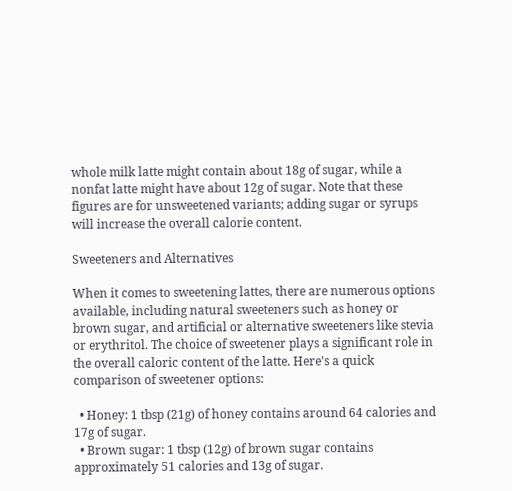whole milk latte might contain about 18g of sugar, while a nonfat latte might have about 12g of sugar. Note that these figures are for unsweetened variants; adding sugar or syrups will increase the overall calorie content.

Sweeteners and Alternatives

When it comes to sweetening lattes, there are numerous options available, including natural sweeteners such as honey or brown sugar, and artificial or alternative sweeteners like stevia or erythritol. The choice of sweetener plays a significant role in the overall caloric content of the latte. Here's a quick comparison of sweetener options:

  • Honey: 1 tbsp (21g) of honey contains around 64 calories and 17g of sugar.
  • Brown sugar: 1 tbsp (12g) of brown sugar contains approximately 51 calories and 13g of sugar.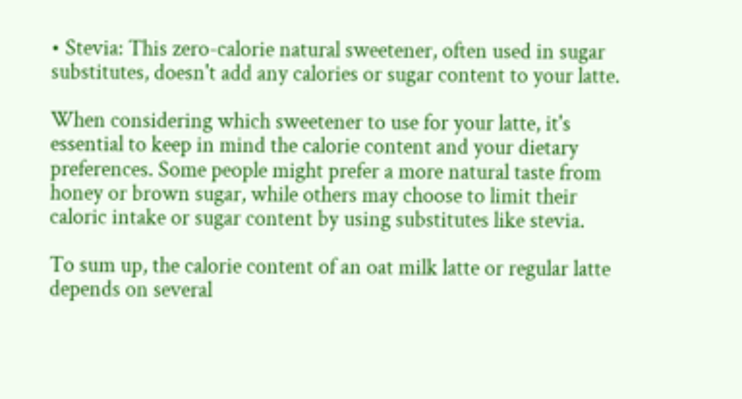• Stevia: This zero-calorie natural sweetener, often used in sugar substitutes, doesn't add any calories or sugar content to your latte.

When considering which sweetener to use for your latte, it's essential to keep in mind the calorie content and your dietary preferences. Some people might prefer a more natural taste from honey or brown sugar, while others may choose to limit their caloric intake or sugar content by using substitutes like stevia.

To sum up, the calorie content of an oat milk latte or regular latte depends on several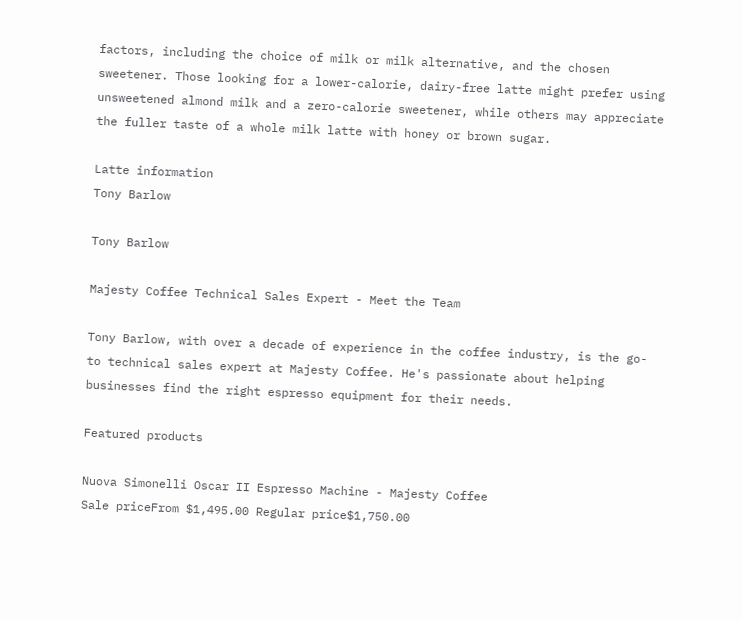factors, including the choice of milk or milk alternative, and the chosen sweetener. Those looking for a lower-calorie, dairy-free latte might prefer using unsweetened almond milk and a zero-calorie sweetener, while others may appreciate the fuller taste of a whole milk latte with honey or brown sugar.

Latte information
Tony Barlow

Tony Barlow

Majesty Coffee Technical Sales Expert - Meet the Team

Tony Barlow, with over a decade of experience in the coffee industry, is the go-to technical sales expert at Majesty Coffee. He's passionate about helping businesses find the right espresso equipment for their needs.

Featured products

Nuova Simonelli Oscar II Espresso Machine - Majesty Coffee
Sale priceFrom $1,495.00 Regular price$1,750.00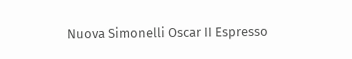Nuova Simonelli Oscar II Espresso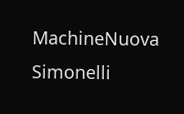MachineNuova Simonelli